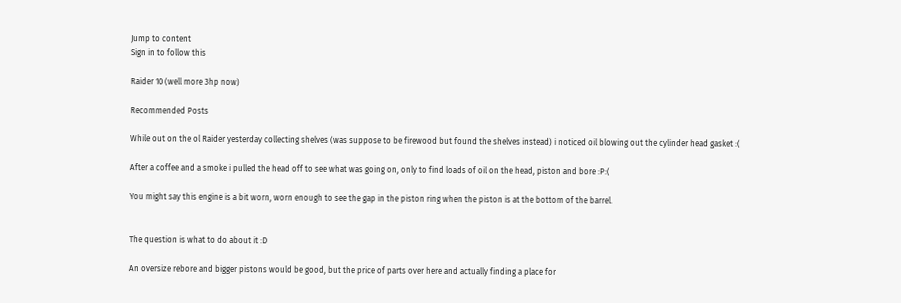Jump to content
Sign in to follow this

Raider 10 (well more 3hp now)

Recommended Posts

While out on the ol Raider yesterday collecting shelves (was suppose to be firewood but found the shelves instead) i noticed oil blowing out the cylinder head gasket :(

After a coffee and a smoke i pulled the head off to see what was going on, only to find loads of oil on the head, piston and bore :P:(

You might say this engine is a bit worn, worn enough to see the gap in the piston ring when the piston is at the bottom of the barrel.


The question is what to do about it :D

An oversize rebore and bigger pistons would be good, but the price of parts over here and actually finding a place for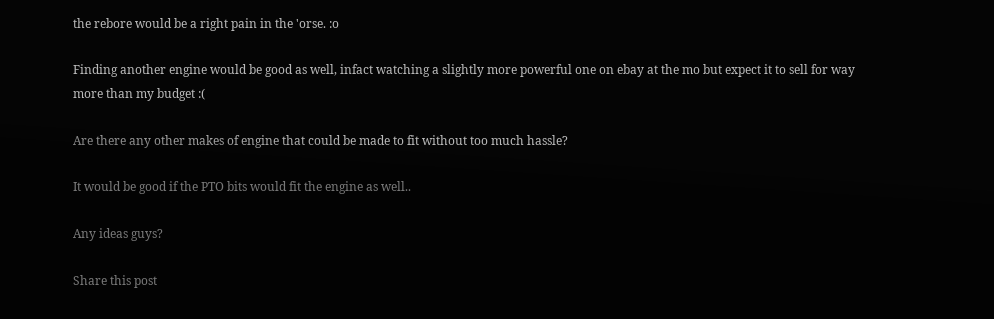the rebore would be a right pain in the 'orse. :o

Finding another engine would be good as well, infact watching a slightly more powerful one on ebay at the mo but expect it to sell for way more than my budget :(

Are there any other makes of engine that could be made to fit without too much hassle?

It would be good if the PTO bits would fit the engine as well..

Any ideas guys?

Share this post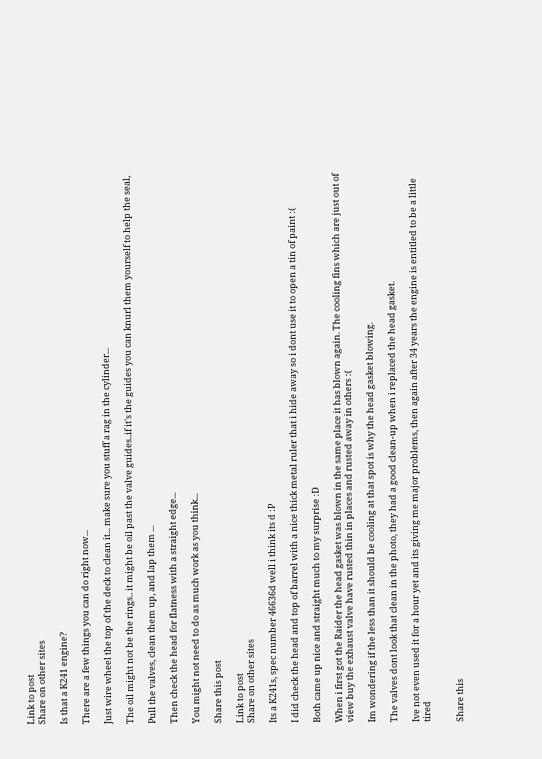Link to post
Share on other sites

Is that a K241 engine?

There are a few things you can do right now...

Just wire wheel the top of the deck to clean it... make sure you stuff a rag in the cylinder...

The oil might not be the rings.. it might be oil past the valve guides..if it's the guides you can knurl them yourself to help the seal,

Pull the valves, clean them up, and lap them ...

Then check the head for flatness with a straight edge...

You might not need to do as much work as you think...

Share this post

Link to post
Share on other sites

Its a K241s, spec number 46636d well i think its d :P

I did check the head and top of barrel with a nice thick metal ruler that i hide away so i dont use it to open a tin of paint :(

Both came up nice and straight much to my surprise :D

When i first got the Raider the head gasket was blown in the same place it has blown again. The cooling fins which are just out of view buy the exhaust valve have rusted thin in places and rusted away in others :(

Im wondering if the less than it should be cooling at that spot is why the head gasket blowing.

The valves dont look that clean in the photo, they had a good clean-up when i replaced the head gasket.

Ive not even used it for a hour yet and its giving me major problems, then again after 34 years the engine is entitled to be a little tired


Share this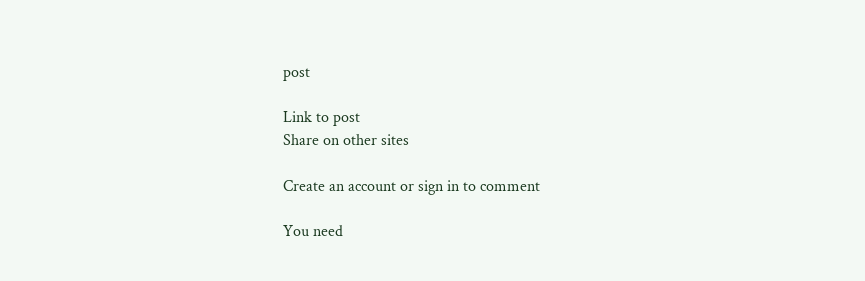post

Link to post
Share on other sites

Create an account or sign in to comment

You need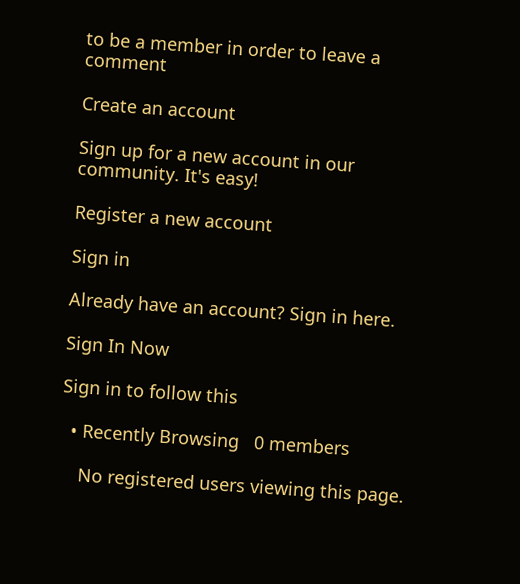to be a member in order to leave a comment

Create an account

Sign up for a new account in our community. It's easy!

Register a new account

Sign in

Already have an account? Sign in here.

Sign In Now

Sign in to follow this

  • Recently Browsing   0 members

    No registered users viewing this page.